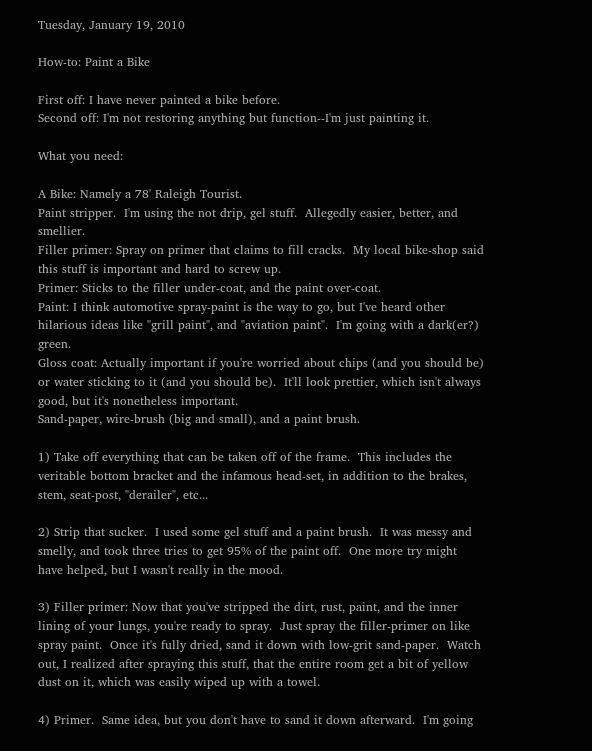Tuesday, January 19, 2010

How-to: Paint a Bike

First off: I have never painted a bike before.
Second off: I'm not restoring anything but function--I'm just painting it.

What you need:

A Bike: Namely a 78' Raleigh Tourist.
Paint stripper.  I'm using the not drip, gel stuff.  Allegedly easier, better, and smellier.
Filler primer: Spray on primer that claims to fill cracks.  My local bike-shop said this stuff is important and hard to screw up.
Primer: Sticks to the filler under-coat, and the paint over-coat.
Paint: I think automotive spray-paint is the way to go, but I've heard other hilarious ideas like "grill paint", and "aviation paint".  I'm going with a dark(er?) green.
Gloss coat: Actually important if you're worried about chips (and you should be) or water sticking to it (and you should be).  It'll look prettier, which isn't always good, but it's nonetheless important.
Sand-paper, wire-brush (big and small), and a paint brush.

1) Take off everything that can be taken off of the frame.  This includes the veritable bottom bracket and the infamous head-set, in addition to the brakes, stem, seat-post, "derailer", etc...

2) Strip that sucker.  I used some gel stuff and a paint brush.  It was messy and smelly, and took three tries to get 95% of the paint off.  One more try might have helped, but I wasn't really in the mood.

3) Filler primer: Now that you've stripped the dirt, rust, paint, and the inner lining of your lungs, you're ready to spray.  Just spray the filler-primer on like spray paint.  Once it's fully dried, sand it down with low-grit sand-paper.  Watch out, I realized after spraying this stuff, that the entire room get a bit of yellow dust on it, which was easily wiped up with a towel.

4) Primer.  Same idea, but you don't have to sand it down afterward.  I'm going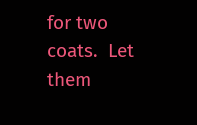for two coats.  Let them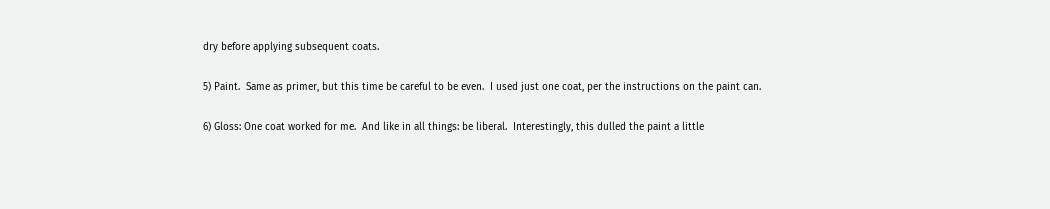dry before applying subsequent coats.

5) Paint.  Same as primer, but this time be careful to be even.  I used just one coat, per the instructions on the paint can.

6) Gloss: One coat worked for me.  And like in all things: be liberal.  Interestingly, this dulled the paint a little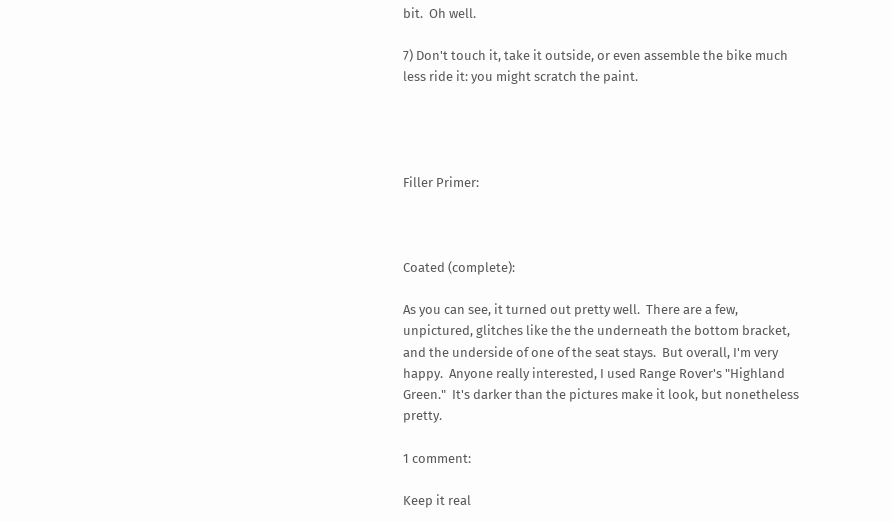bit.  Oh well.

7) Don't touch it, take it outside, or even assemble the bike much less ride it: you might scratch the paint.




Filler Primer:



Coated (complete):

As you can see, it turned out pretty well.  There are a few, unpictured, glitches like the the underneath the bottom bracket, and the underside of one of the seat stays.  But overall, I'm very happy.  Anyone really interested, I used Range Rover's "Highland Green."  It's darker than the pictures make it look, but nonetheless pretty.

1 comment:

Keep it real